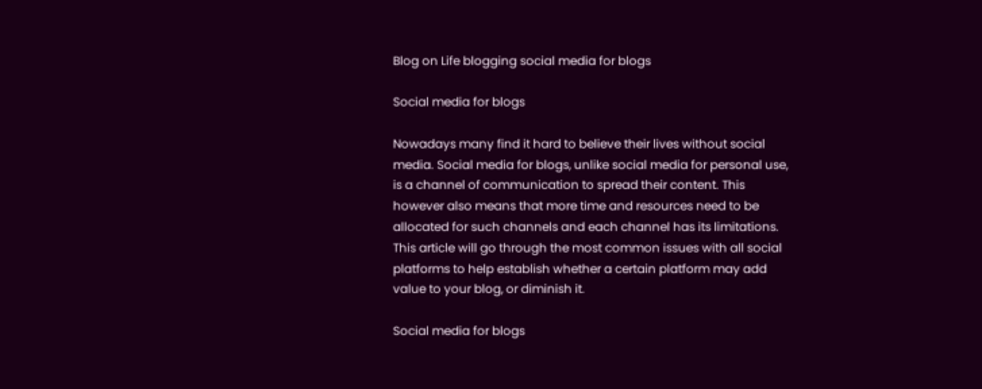Blog on Life blogging social media for blogs

Social media for blogs

Nowadays many find it hard to believe their lives without social media. Social media for blogs, unlike social media for personal use, is a channel of communication to spread their content. This however also means that more time and resources need to be allocated for such channels and each channel has its limitations. This article will go through the most common issues with all social platforms to help establish whether a certain platform may add value to your blog, or diminish it.

Social media for blogs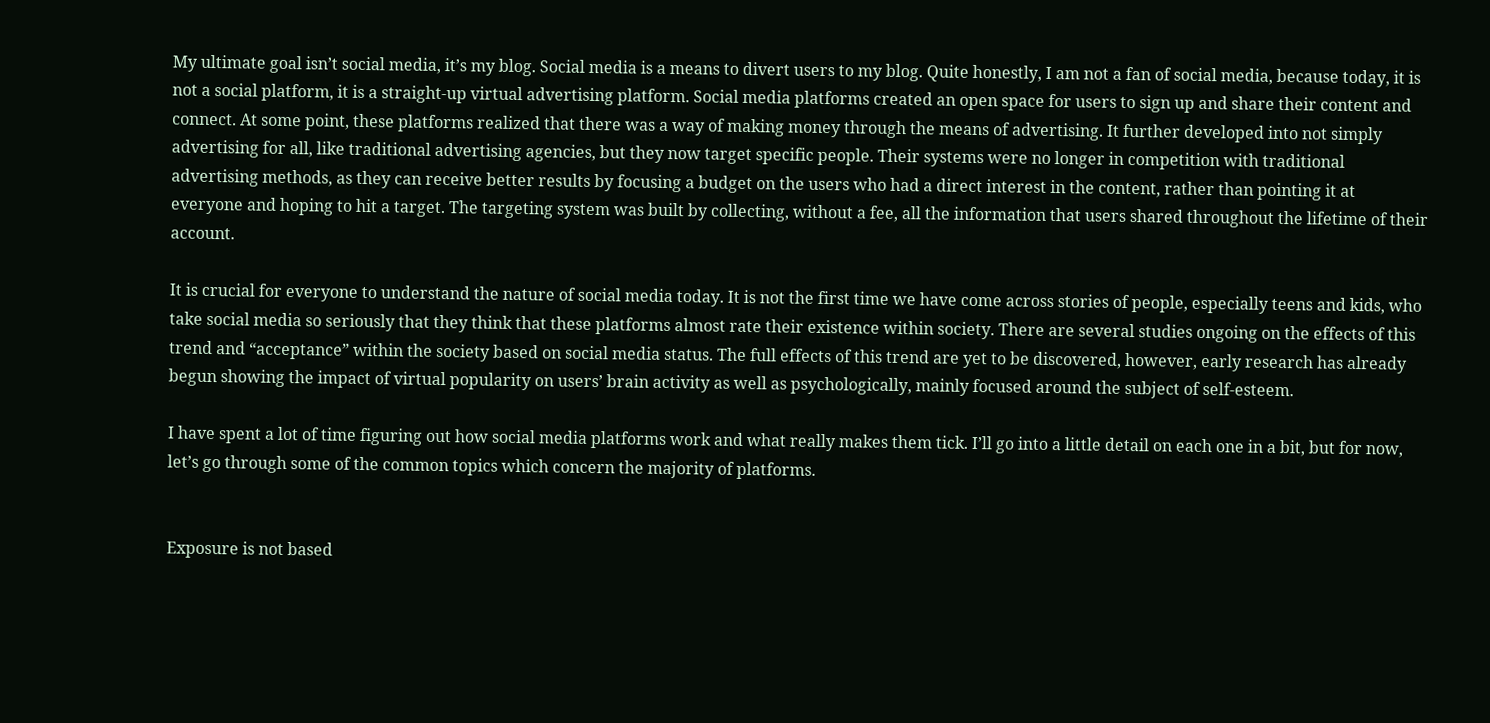My ultimate goal isn’t social media, it’s my blog. Social media is a means to divert users to my blog. Quite honestly, I am not a fan of social media, because today, it is not a social platform, it is a straight-up virtual advertising platform. Social media platforms created an open space for users to sign up and share their content and connect. At some point, these platforms realized that there was a way of making money through the means of advertising. It further developed into not simply advertising for all, like traditional advertising agencies, but they now target specific people. Their systems were no longer in competition with traditional advertising methods, as they can receive better results by focusing a budget on the users who had a direct interest in the content, rather than pointing it at everyone and hoping to hit a target. The targeting system was built by collecting, without a fee, all the information that users shared throughout the lifetime of their account.

It is crucial for everyone to understand the nature of social media today. It is not the first time we have come across stories of people, especially teens and kids, who take social media so seriously that they think that these platforms almost rate their existence within society. There are several studies ongoing on the effects of this trend and “acceptance” within the society based on social media status. The full effects of this trend are yet to be discovered, however, early research has already begun showing the impact of virtual popularity on users’ brain activity as well as psychologically, mainly focused around the subject of self-esteem.

I have spent a lot of time figuring out how social media platforms work and what really makes them tick. I’ll go into a little detail on each one in a bit, but for now, let’s go through some of the common topics which concern the majority of platforms.


Exposure is not based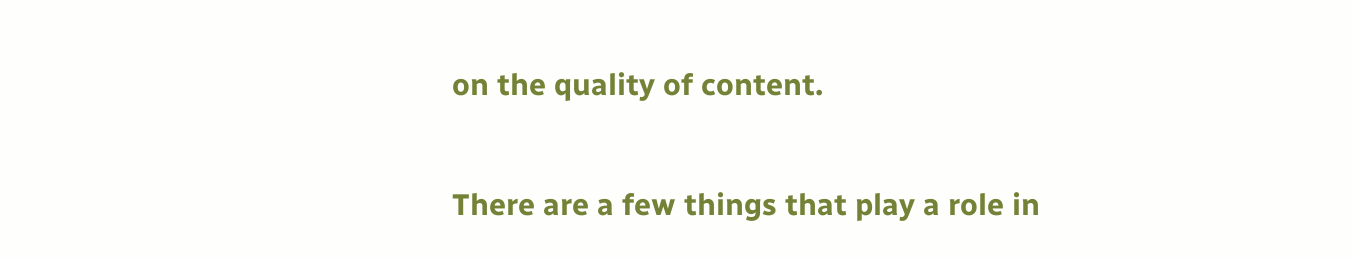on the quality of content.

There are a few things that play a role in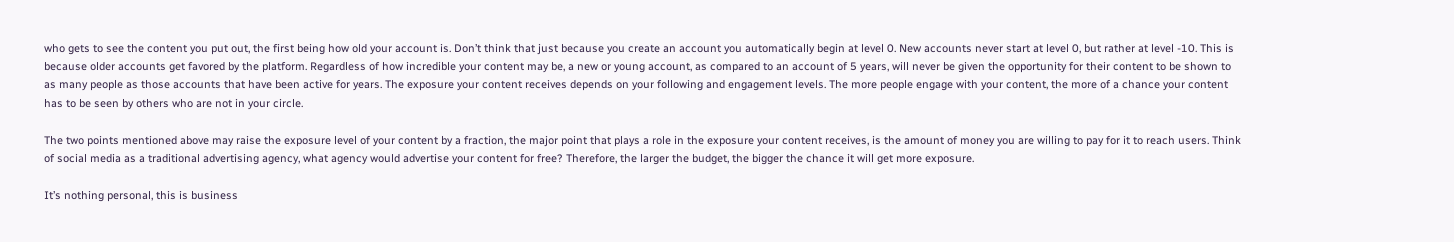who gets to see the content you put out, the first being how old your account is. Don’t think that just because you create an account you automatically begin at level 0. New accounts never start at level 0, but rather at level -10. This is because older accounts get favored by the platform. Regardless of how incredible your content may be, a new or young account, as compared to an account of 5 years, will never be given the opportunity for their content to be shown to as many people as those accounts that have been active for years. The exposure your content receives depends on your following and engagement levels. The more people engage with your content, the more of a chance your content has to be seen by others who are not in your circle.

The two points mentioned above may raise the exposure level of your content by a fraction, the major point that plays a role in the exposure your content receives, is the amount of money you are willing to pay for it to reach users. Think of social media as a traditional advertising agency, what agency would advertise your content for free? Therefore, the larger the budget, the bigger the chance it will get more exposure.

It’s nothing personal, this is business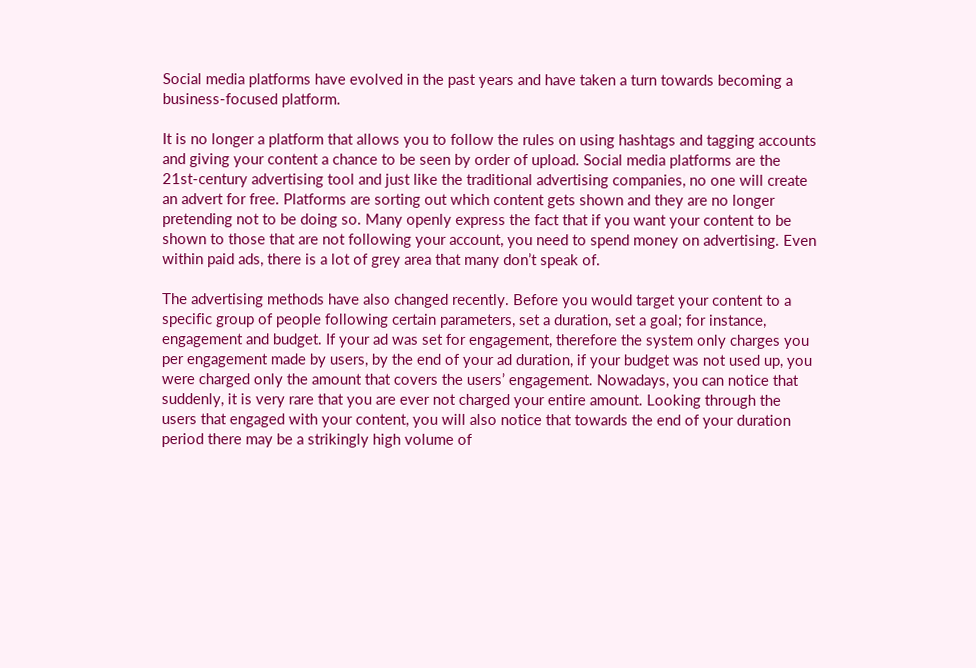Social media platforms have evolved in the past years and have taken a turn towards becoming a business-focused platform.

It is no longer a platform that allows you to follow the rules on using hashtags and tagging accounts and giving your content a chance to be seen by order of upload. Social media platforms are the 21st-century advertising tool and just like the traditional advertising companies, no one will create an advert for free. Platforms are sorting out which content gets shown and they are no longer pretending not to be doing so. Many openly express the fact that if you want your content to be shown to those that are not following your account, you need to spend money on advertising. Even within paid ads, there is a lot of grey area that many don’t speak of.

The advertising methods have also changed recently. Before you would target your content to a specific group of people following certain parameters, set a duration, set a goal; for instance, engagement and budget. If your ad was set for engagement, therefore the system only charges you per engagement made by users, by the end of your ad duration, if your budget was not used up, you were charged only the amount that covers the users’ engagement. Nowadays, you can notice that suddenly, it is very rare that you are ever not charged your entire amount. Looking through the users that engaged with your content, you will also notice that towards the end of your duration period there may be a strikingly high volume of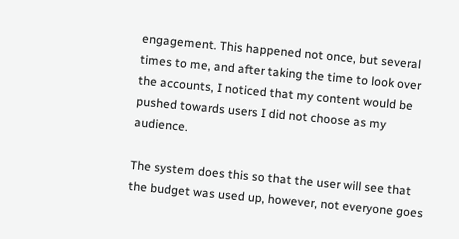engagement. This happened not once, but several times to me, and after taking the time to look over the accounts, I noticed that my content would be pushed towards users I did not choose as my audience.

The system does this so that the user will see that the budget was used up, however, not everyone goes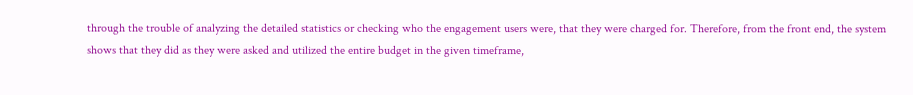through the trouble of analyzing the detailed statistics or checking who the engagement users were, that they were charged for. Therefore, from the front end, the system shows that they did as they were asked and utilized the entire budget in the given timeframe,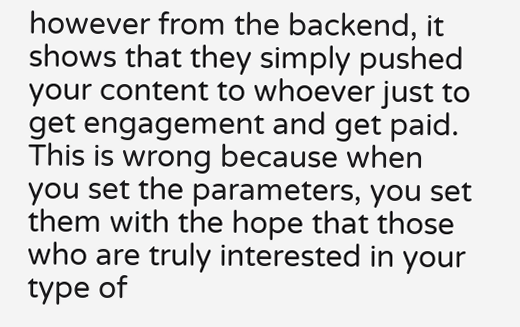however from the backend, it shows that they simply pushed your content to whoever just to get engagement and get paid. This is wrong because when you set the parameters, you set them with the hope that those who are truly interested in your type of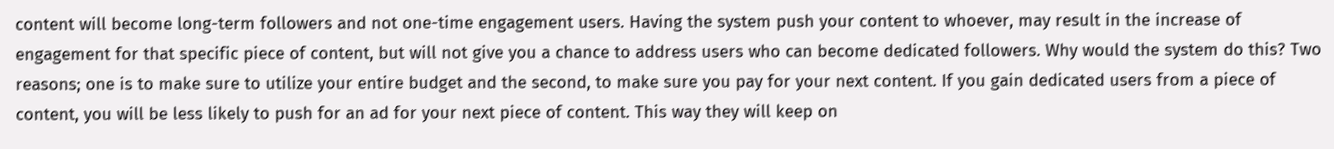content will become long-term followers and not one-time engagement users. Having the system push your content to whoever, may result in the increase of engagement for that specific piece of content, but will not give you a chance to address users who can become dedicated followers. Why would the system do this? Two reasons; one is to make sure to utilize your entire budget and the second, to make sure you pay for your next content. If you gain dedicated users from a piece of content, you will be less likely to push for an ad for your next piece of content. This way they will keep on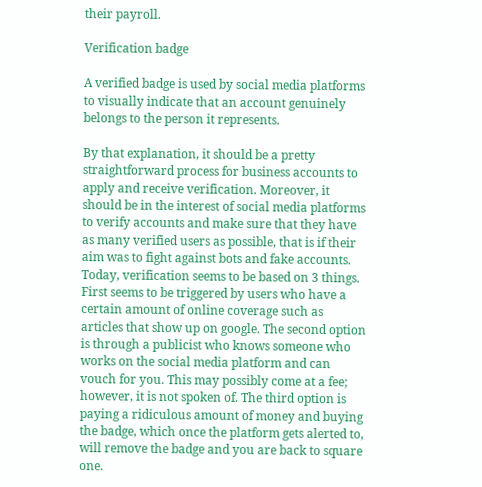their payroll.

Verification badge

A verified badge is used by social media platforms to visually indicate that an account genuinely belongs to the person it represents.

By that explanation, it should be a pretty straightforward process for business accounts to apply and receive verification. Moreover, it should be in the interest of social media platforms to verify accounts and make sure that they have as many verified users as possible, that is if their aim was to fight against bots and fake accounts. Today, verification seems to be based on 3 things. First seems to be triggered by users who have a certain amount of online coverage such as articles that show up on google. The second option is through a publicist who knows someone who works on the social media platform and can vouch for you. This may possibly come at a fee; however, it is not spoken of. The third option is paying a ridiculous amount of money and buying the badge, which once the platform gets alerted to, will remove the badge and you are back to square one.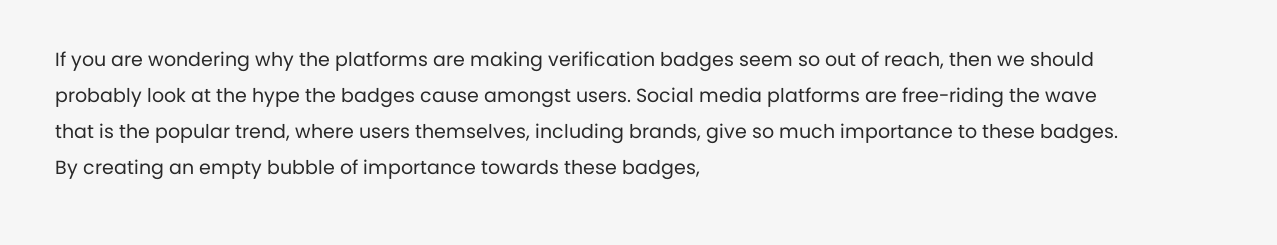If you are wondering why the platforms are making verification badges seem so out of reach, then we should probably look at the hype the badges cause amongst users. Social media platforms are free-riding the wave that is the popular trend, where users themselves, including brands, give so much importance to these badges. By creating an empty bubble of importance towards these badges,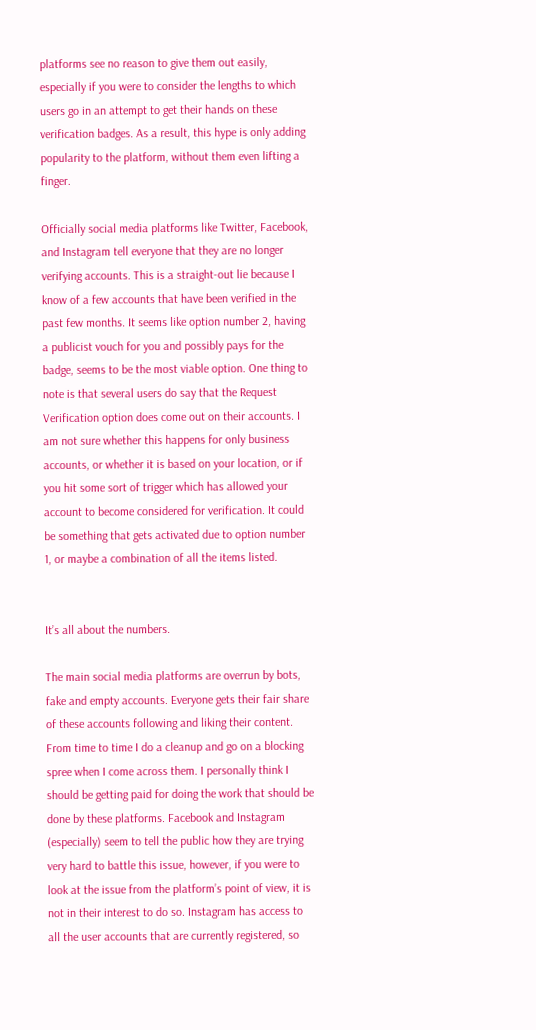platforms see no reason to give them out easily, especially if you were to consider the lengths to which users go in an attempt to get their hands on these verification badges. As a result, this hype is only adding popularity to the platform, without them even lifting a finger.

Officially social media platforms like Twitter, Facebook, and Instagram tell everyone that they are no longer verifying accounts. This is a straight-out lie because I know of a few accounts that have been verified in the past few months. It seems like option number 2, having a publicist vouch for you and possibly pays for the badge, seems to be the most viable option. One thing to note is that several users do say that the Request Verification option does come out on their accounts. I am not sure whether this happens for only business accounts, or whether it is based on your location, or if you hit some sort of trigger which has allowed your account to become considered for verification. It could be something that gets activated due to option number 1, or maybe a combination of all the items listed.


It’s all about the numbers.

The main social media platforms are overrun by bots, fake and empty accounts. Everyone gets their fair share of these accounts following and liking their content. From time to time I do a cleanup and go on a blocking spree when I come across them. I personally think I should be getting paid for doing the work that should be done by these platforms. Facebook and Instagram (especially) seem to tell the public how they are trying very hard to battle this issue, however, if you were to look at the issue from the platform’s point of view, it is not in their interest to do so. Instagram has access to all the user accounts that are currently registered, so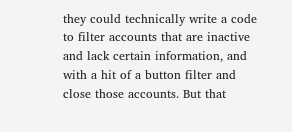they could technically write a code to filter accounts that are inactive and lack certain information, and with a hit of a button filter and close those accounts. But that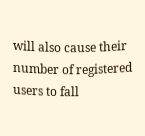will also cause their number of registered users to fall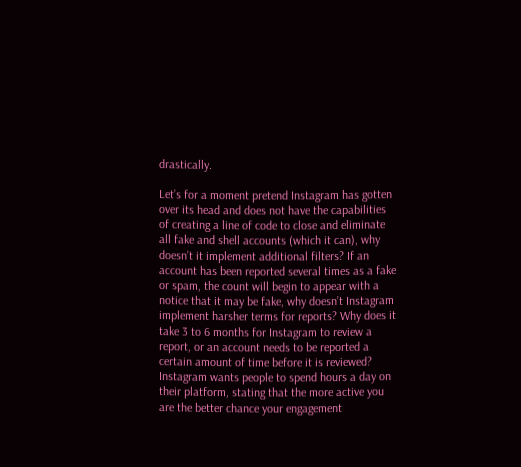drastically.

Let’s for a moment pretend Instagram has gotten over its head and does not have the capabilities of creating a line of code to close and eliminate all fake and shell accounts (which it can), why doesn’t it implement additional filters? If an account has been reported several times as a fake or spam, the count will begin to appear with a notice that it may be fake, why doesn’t Instagram implement harsher terms for reports? Why does it take 3 to 6 months for Instagram to review a report, or an account needs to be reported a certain amount of time before it is reviewed? Instagram wants people to spend hours a day on their platform, stating that the more active you are the better chance your engagement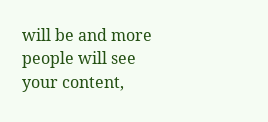will be and more people will see your content,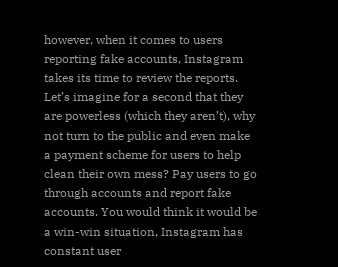however, when it comes to users reporting fake accounts, Instagram takes its time to review the reports.
Let’s imagine for a second that they are powerless (which they aren’t), why not turn to the public and even make a payment scheme for users to help clean their own mess? Pay users to go through accounts and report fake accounts. You would think it would be a win-win situation, Instagram has constant user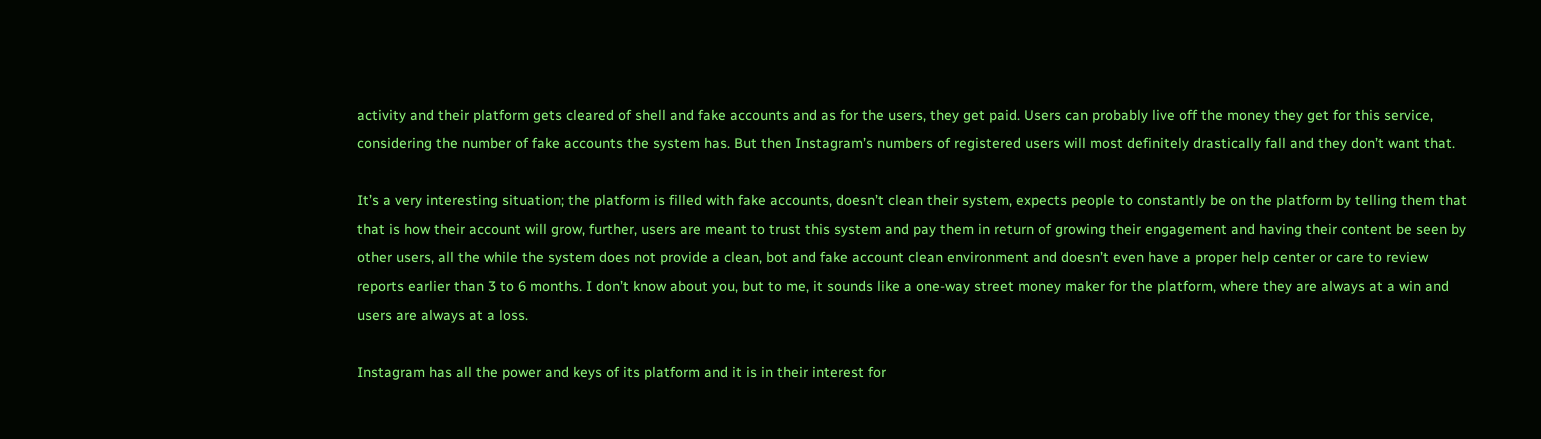activity and their platform gets cleared of shell and fake accounts and as for the users, they get paid. Users can probably live off the money they get for this service, considering the number of fake accounts the system has. But then Instagram’s numbers of registered users will most definitely drastically fall and they don’t want that.

It’s a very interesting situation; the platform is filled with fake accounts, doesn’t clean their system, expects people to constantly be on the platform by telling them that that is how their account will grow, further, users are meant to trust this system and pay them in return of growing their engagement and having their content be seen by other users, all the while the system does not provide a clean, bot and fake account clean environment and doesn’t even have a proper help center or care to review reports earlier than 3 to 6 months. I don’t know about you, but to me, it sounds like a one-way street money maker for the platform, where they are always at a win and users are always at a loss.

Instagram has all the power and keys of its platform and it is in their interest for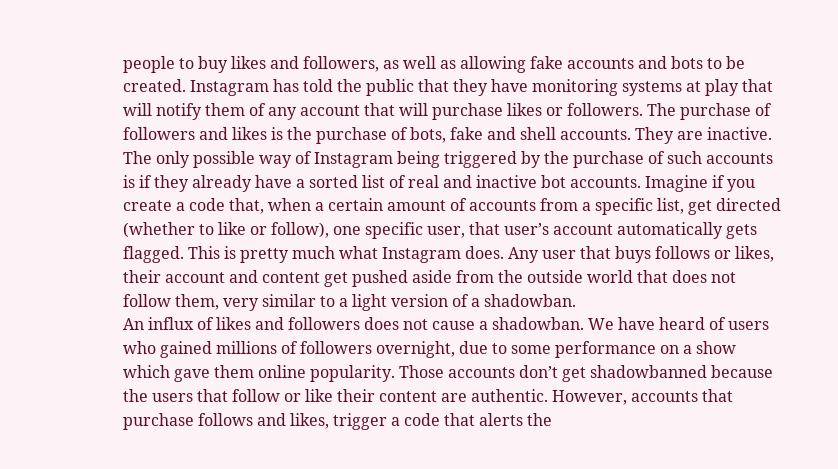people to buy likes and followers, as well as allowing fake accounts and bots to be created. Instagram has told the public that they have monitoring systems at play that will notify them of any account that will purchase likes or followers. The purchase of followers and likes is the purchase of bots, fake and shell accounts. They are inactive. The only possible way of Instagram being triggered by the purchase of such accounts is if they already have a sorted list of real and inactive bot accounts. Imagine if you create a code that, when a certain amount of accounts from a specific list, get directed (whether to like or follow), one specific user, that user’s account automatically gets flagged. This is pretty much what Instagram does. Any user that buys follows or likes, their account and content get pushed aside from the outside world that does not follow them, very similar to a light version of a shadowban.
An influx of likes and followers does not cause a shadowban. We have heard of users who gained millions of followers overnight, due to some performance on a show which gave them online popularity. Those accounts don’t get shadowbanned because the users that follow or like their content are authentic. However, accounts that purchase follows and likes, trigger a code that alerts the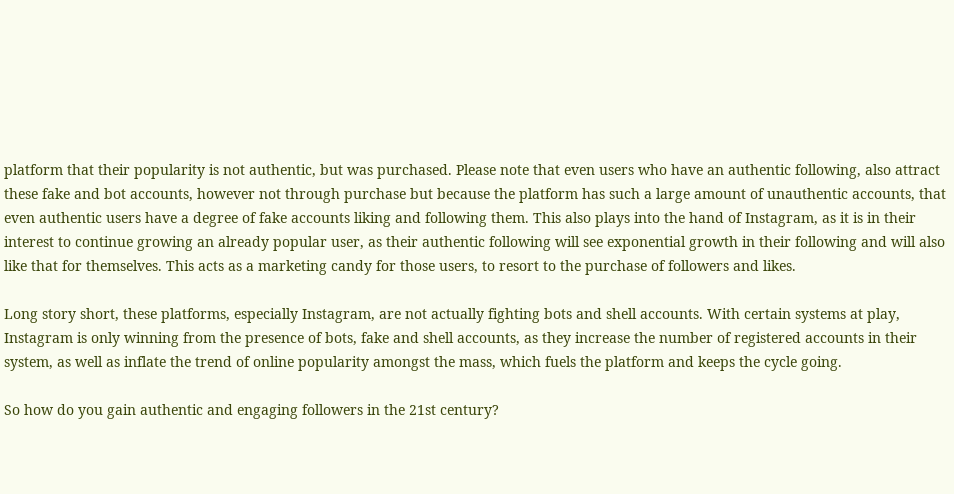platform that their popularity is not authentic, but was purchased. Please note that even users who have an authentic following, also attract these fake and bot accounts, however not through purchase but because the platform has such a large amount of unauthentic accounts, that even authentic users have a degree of fake accounts liking and following them. This also plays into the hand of Instagram, as it is in their interest to continue growing an already popular user, as their authentic following will see exponential growth in their following and will also like that for themselves. This acts as a marketing candy for those users, to resort to the purchase of followers and likes.

Long story short, these platforms, especially Instagram, are not actually fighting bots and shell accounts. With certain systems at play, Instagram is only winning from the presence of bots, fake and shell accounts, as they increase the number of registered accounts in their system, as well as inflate the trend of online popularity amongst the mass, which fuels the platform and keeps the cycle going.

So how do you gain authentic and engaging followers in the 21st century?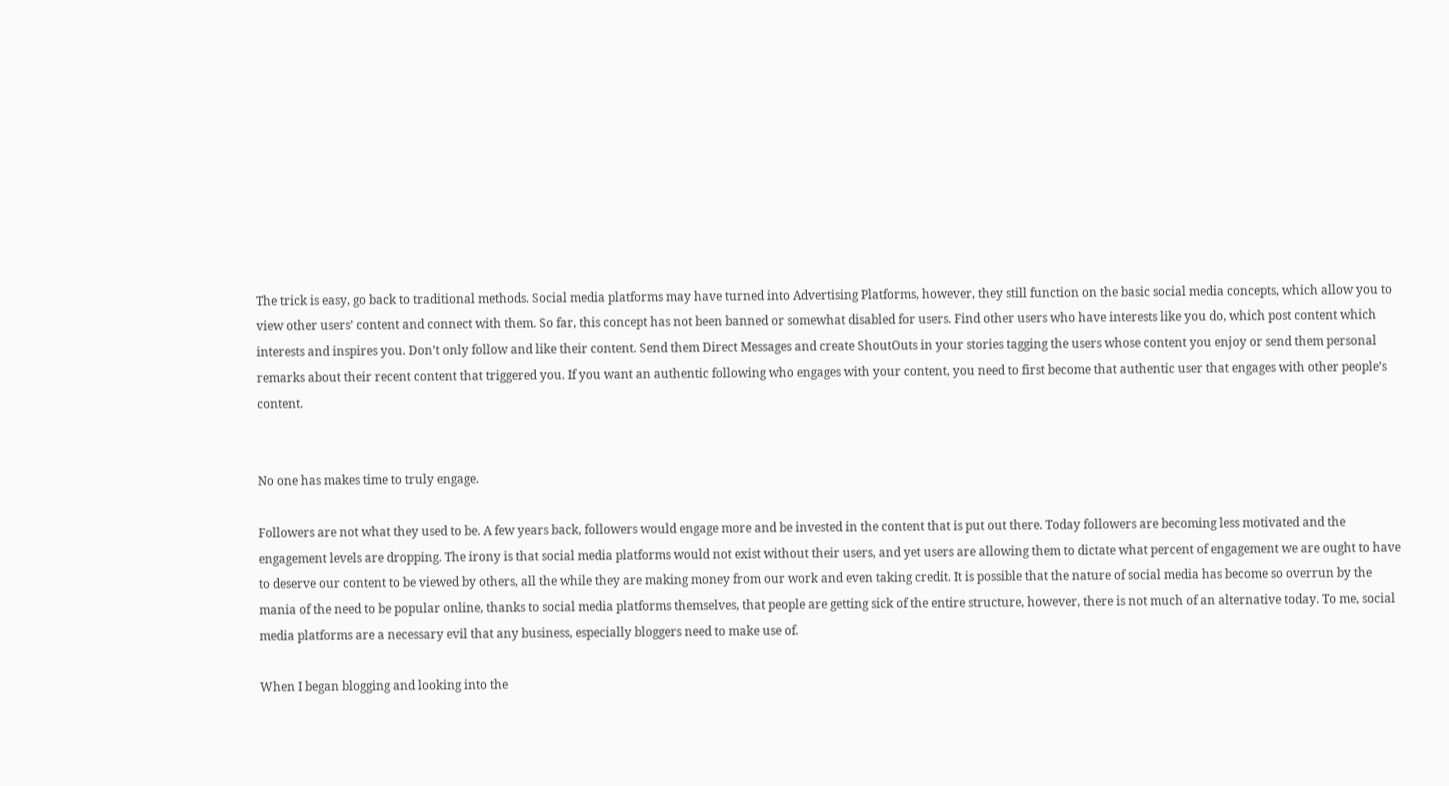The trick is easy, go back to traditional methods. Social media platforms may have turned into Advertising Platforms, however, they still function on the basic social media concepts, which allow you to view other users’ content and connect with them. So far, this concept has not been banned or somewhat disabled for users. Find other users who have interests like you do, which post content which interests and inspires you. Don’t only follow and like their content. Send them Direct Messages and create ShoutOuts in your stories tagging the users whose content you enjoy or send them personal remarks about their recent content that triggered you. If you want an authentic following who engages with your content, you need to first become that authentic user that engages with other people’s content.


No one has makes time to truly engage.

Followers are not what they used to be. A few years back, followers would engage more and be invested in the content that is put out there. Today followers are becoming less motivated and the engagement levels are dropping. The irony is that social media platforms would not exist without their users, and yet users are allowing them to dictate what percent of engagement we are ought to have to deserve our content to be viewed by others, all the while they are making money from our work and even taking credit. It is possible that the nature of social media has become so overrun by the mania of the need to be popular online, thanks to social media platforms themselves, that people are getting sick of the entire structure, however, there is not much of an alternative today. To me, social media platforms are a necessary evil that any business, especially bloggers need to make use of.

When I began blogging and looking into the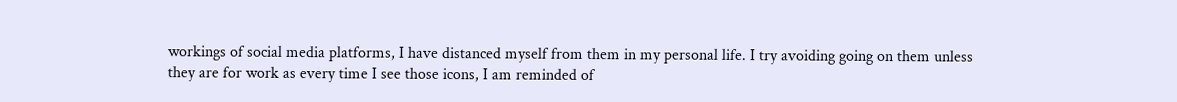workings of social media platforms, I have distanced myself from them in my personal life. I try avoiding going on them unless they are for work as every time I see those icons, I am reminded of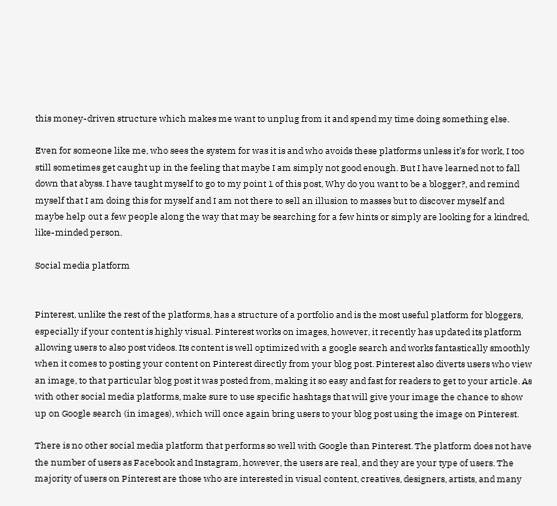this money-driven structure which makes me want to unplug from it and spend my time doing something else.

Even for someone like me, who sees the system for was it is and who avoids these platforms unless it’s for work, I too still sometimes get caught up in the feeling that maybe I am simply not good enough. But I have learned not to fall down that abyss. I have taught myself to go to my point 1 of this post, Why do you want to be a blogger?, and remind myself that I am doing this for myself and I am not there to sell an illusion to masses but to discover myself and maybe help out a few people along the way that may be searching for a few hints or simply are looking for a kindred, like-minded person.

Social media platform


Pinterest, unlike the rest of the platforms, has a structure of a portfolio and is the most useful platform for bloggers, especially if your content is highly visual. Pinterest works on images, however, it recently has updated its platform allowing users to also post videos. Its content is well optimized with a google search and works fantastically smoothly when it comes to posting your content on Pinterest directly from your blog post. Pinterest also diverts users who view an image, to that particular blog post it was posted from, making it so easy and fast for readers to get to your article. As with other social media platforms, make sure to use specific hashtags that will give your image the chance to show up on Google search (in images), which will once again bring users to your blog post using the image on Pinterest.

There is no other social media platform that performs so well with Google than Pinterest. The platform does not have the number of users as Facebook and Instagram, however, the users are real, and they are your type of users. The majority of users on Pinterest are those who are interested in visual content, creatives, designers, artists, and many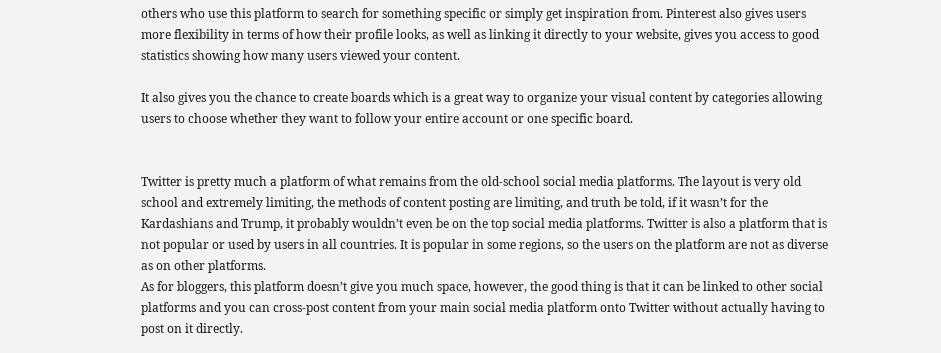others who use this platform to search for something specific or simply get inspiration from. Pinterest also gives users more flexibility in terms of how their profile looks, as well as linking it directly to your website, gives you access to good statistics showing how many users viewed your content.

It also gives you the chance to create boards which is a great way to organize your visual content by categories allowing users to choose whether they want to follow your entire account or one specific board.


Twitter is pretty much a platform of what remains from the old-school social media platforms. The layout is very old school and extremely limiting, the methods of content posting are limiting, and truth be told, if it wasn’t for the Kardashians and Trump, it probably wouldn’t even be on the top social media platforms. Twitter is also a platform that is not popular or used by users in all countries. It is popular in some regions, so the users on the platform are not as diverse as on other platforms.
As for bloggers, this platform doesn’t give you much space, however, the good thing is that it can be linked to other social platforms and you can cross-post content from your main social media platform onto Twitter without actually having to post on it directly.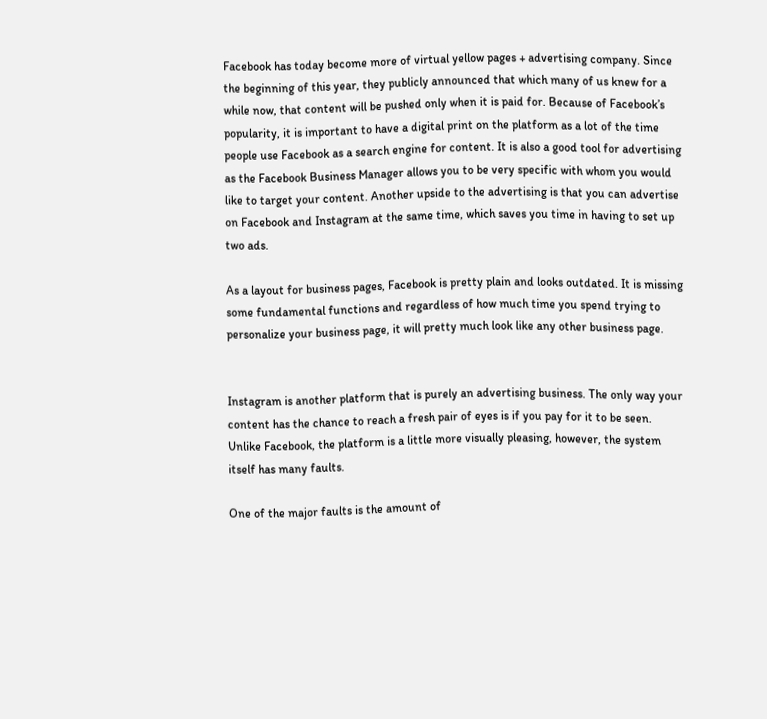Facebook has today become more of virtual yellow pages + advertising company. Since the beginning of this year, they publicly announced that which many of us knew for a while now, that content will be pushed only when it is paid for. Because of Facebook’s popularity, it is important to have a digital print on the platform as a lot of the time people use Facebook as a search engine for content. It is also a good tool for advertising as the Facebook Business Manager allows you to be very specific with whom you would like to target your content. Another upside to the advertising is that you can advertise on Facebook and Instagram at the same time, which saves you time in having to set up two ads.

As a layout for business pages, Facebook is pretty plain and looks outdated. It is missing some fundamental functions and regardless of how much time you spend trying to personalize your business page, it will pretty much look like any other business page.


Instagram is another platform that is purely an advertising business. The only way your content has the chance to reach a fresh pair of eyes is if you pay for it to be seen. Unlike Facebook, the platform is a little more visually pleasing, however, the system itself has many faults.

One of the major faults is the amount of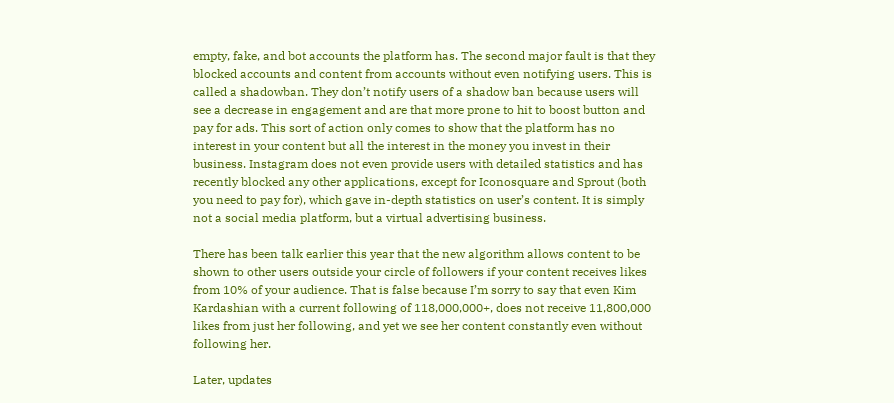empty, fake, and bot accounts the platform has. The second major fault is that they blocked accounts and content from accounts without even notifying users. This is called a shadowban. They don’t notify users of a shadow ban because users will see a decrease in engagement and are that more prone to hit to boost button and pay for ads. This sort of action only comes to show that the platform has no interest in your content but all the interest in the money you invest in their business. Instagram does not even provide users with detailed statistics and has recently blocked any other applications, except for Iconosquare and Sprout (both you need to pay for), which gave in-depth statistics on user’s content. It is simply not a social media platform, but a virtual advertising business.

There has been talk earlier this year that the new algorithm allows content to be shown to other users outside your circle of followers if your content receives likes from 10% of your audience. That is false because I’m sorry to say that even Kim Kardashian with a current following of 118,000,000+, does not receive 11,800,000 likes from just her following, and yet we see her content constantly even without following her.

Later, updates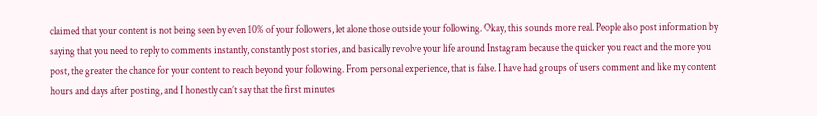claimed that your content is not being seen by even 10% of your followers, let alone those outside your following. Okay, this sounds more real. People also post information by saying that you need to reply to comments instantly, constantly post stories, and basically revolve your life around Instagram because the quicker you react and the more you post, the greater the chance for your content to reach beyond your following. From personal experience, that is false. I have had groups of users comment and like my content hours and days after posting, and I honestly can’t say that the first minutes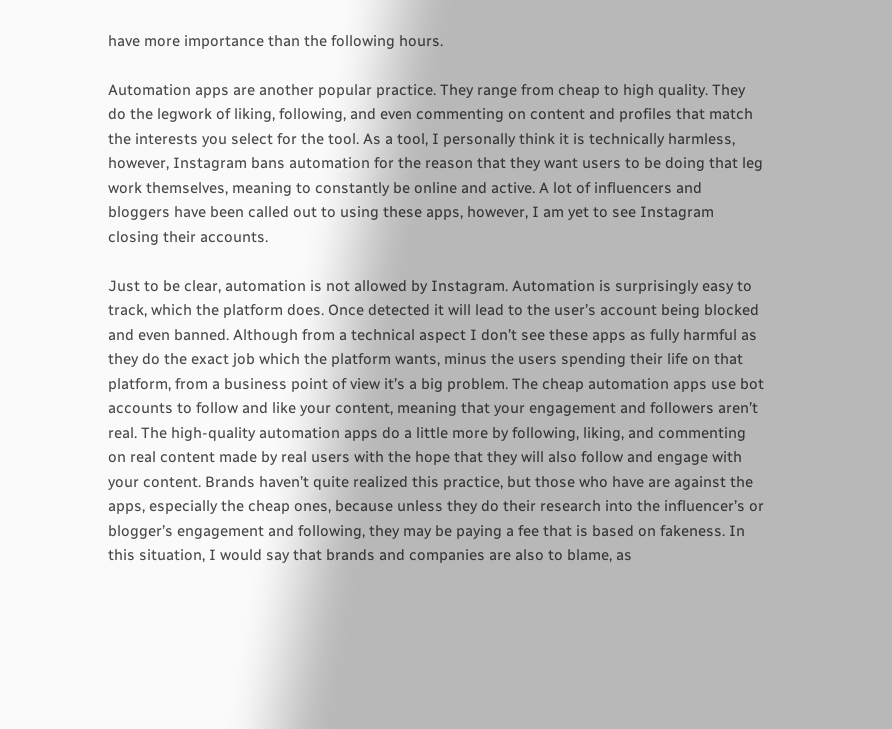have more importance than the following hours.

Automation apps are another popular practice. They range from cheap to high quality. They do the legwork of liking, following, and even commenting on content and profiles that match the interests you select for the tool. As a tool, I personally think it is technically harmless, however, Instagram bans automation for the reason that they want users to be doing that leg work themselves, meaning to constantly be online and active. A lot of influencers and bloggers have been called out to using these apps, however, I am yet to see Instagram closing their accounts.

Just to be clear, automation is not allowed by Instagram. Automation is surprisingly easy to track, which the platform does. Once detected it will lead to the user’s account being blocked and even banned. Although from a technical aspect I don’t see these apps as fully harmful as they do the exact job which the platform wants, minus the users spending their life on that platform, from a business point of view it’s a big problem. The cheap automation apps use bot accounts to follow and like your content, meaning that your engagement and followers aren’t real. The high-quality automation apps do a little more by following, liking, and commenting on real content made by real users with the hope that they will also follow and engage with your content. Brands haven’t quite realized this practice, but those who have are against the apps, especially the cheap ones, because unless they do their research into the influencer’s or blogger’s engagement and following, they may be paying a fee that is based on fakeness. In this situation, I would say that brands and companies are also to blame, as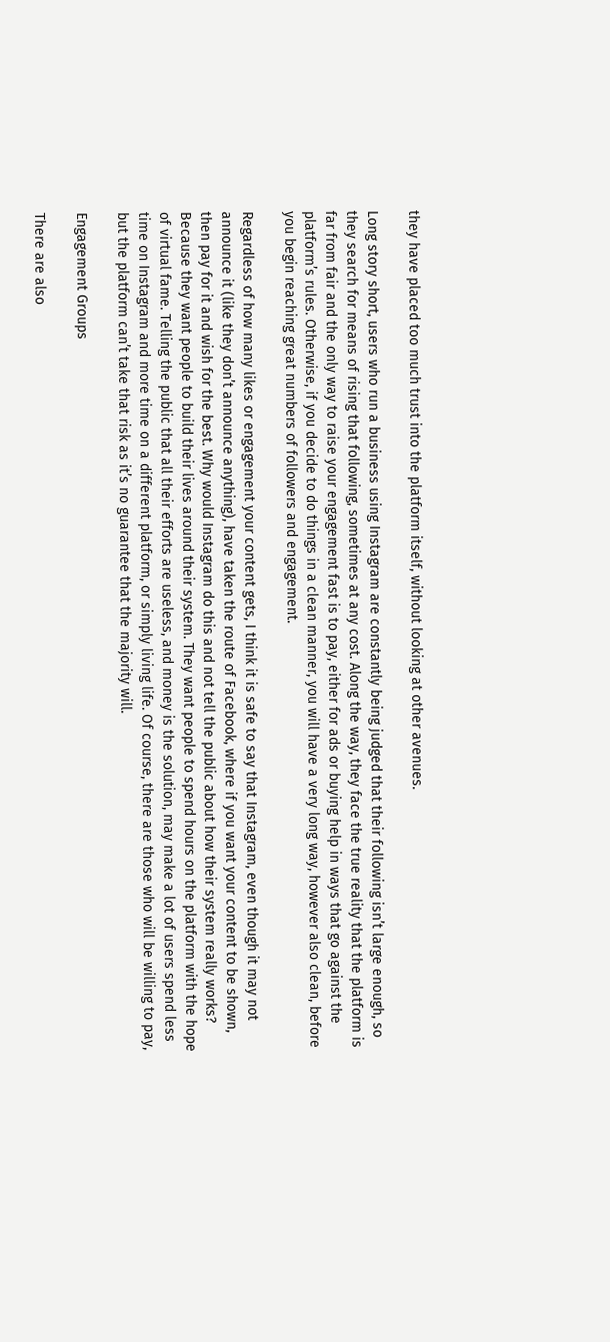they have placed too much trust into the platform itself, without looking at other avenues.

Long story short, users who run a business using Instagram are constantly being judged that their following isn’t large enough, so they search for means of rising that following, sometimes at any cost. Along the way, they face the true reality that the platform is far from fair and the only way to raise your engagement fast is to pay, either for ads or buying help in ways that go against the platform’s rules. Otherwise, if you decide to do things in a clean manner, you will have a very long way, however also clean, before you begin reaching great numbers of followers and engagement.

Regardless of how many likes or engagement your content gets, I think it is safe to say that Instagram, even though it may not announce it (like they don’t announce anything), have taken the route of Facebook, where if you want your content to be shown, then pay for it and wish for the best. Why would Instagram do this and not tell the public about how their system really works? Because they want people to build their lives around their system. They want people to spend hours on the platform with the hope of virtual fame. Telling the public that all their efforts are useless, and money is the solution, may make a lot of users spend less time on Instagram and more time on a different platform, or simply living life. Of course, there are those who will be willing to pay, but the platform can’t take that risk as it’s no guarantee that the majority will.

Engagement Groups

There are also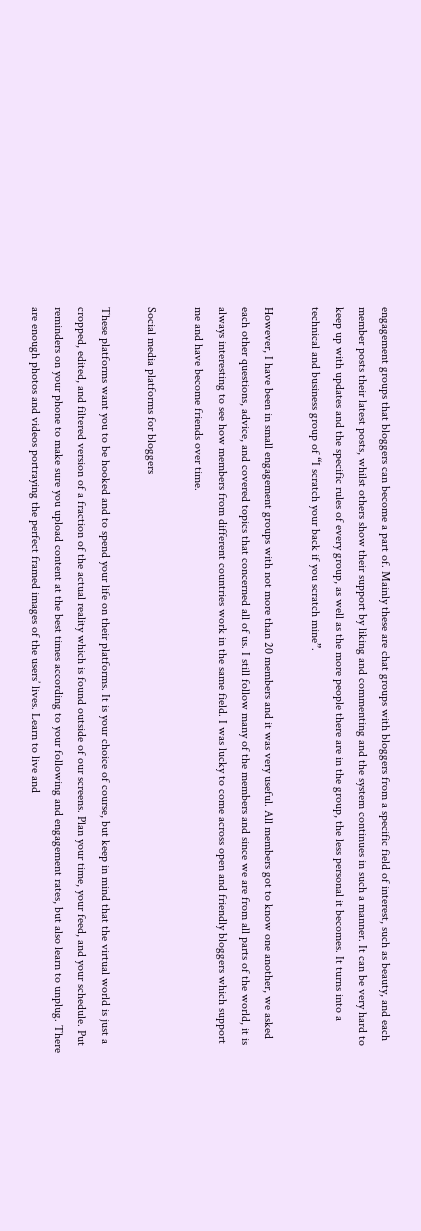engagement groups that bloggers can become a part of. Mainly these are chat groups with bloggers from a specific field of interest, such as beauty, and each member posts their latest posts, whilst others show their support by liking and commenting and the system continues in such a manner. It can be very hard to keep up with updates and the specific rules of every group, as well as the more people there are in the group, the less personal it becomes. It turns into a technical and business group of “I scratch your back if you scratch mine”.

However, I have been in small engagement groups with not more than 20 members and it was very useful. All members got to know one another, we asked each other questions, advice, and covered topics that concerned all of us. I still follow many of the members and since we are from all parts of the world, it is always interesting to see how members from different countries work in the same field. I was lucky to come across open and friendly bloggers which support me and have become friends over time.

Social media platforms for bloggers

These platforms want you to be hooked and to spend your life on their platforms. It is your choice of course, but keep in mind that the virtual world is just a cropped, edited, and filtered version of a fraction of the actual reality which is found outside of our screens. Plan your time, your feed, and your schedule. Put reminders on your phone to make sure you upload content at the best times according to your following and engagement rates, but also learn to unplug. There are enough photos and videos portraying the perfect framed images of the users’ lives. Learn to live and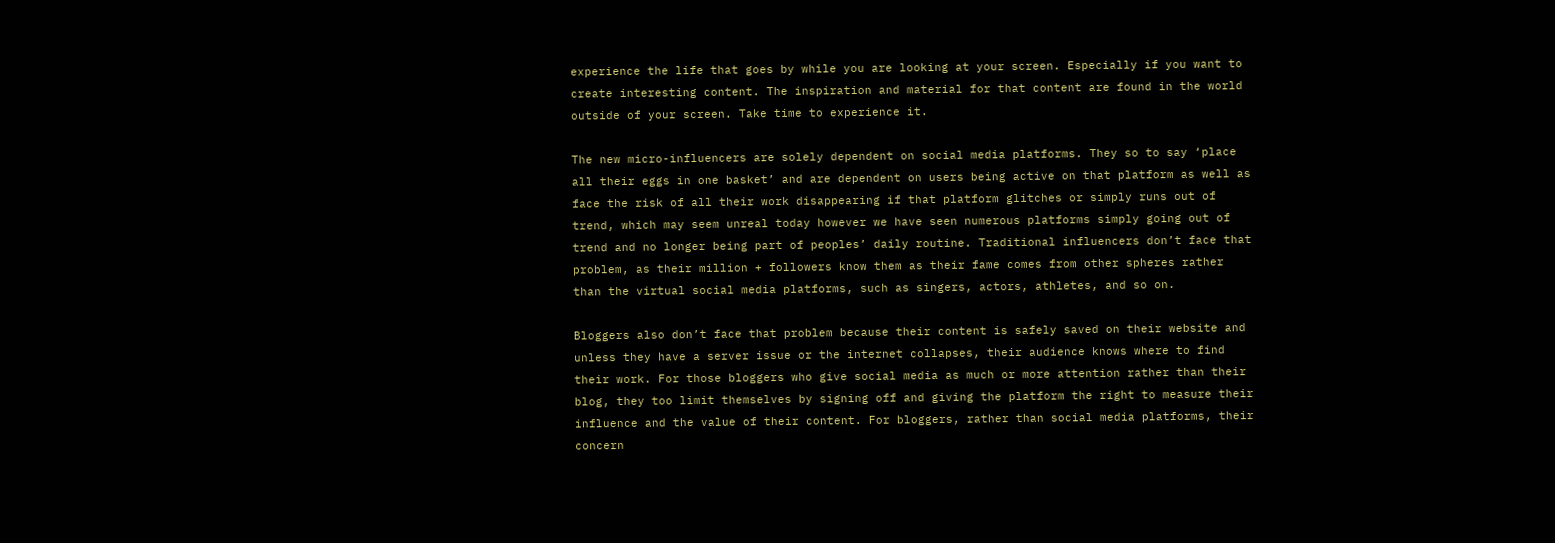experience the life that goes by while you are looking at your screen. Especially if you want to create interesting content. The inspiration and material for that content are found in the world outside of your screen. Take time to experience it.

The new micro-influencers are solely dependent on social media platforms. They so to say ‘place all their eggs in one basket’ and are dependent on users being active on that platform as well as face the risk of all their work disappearing if that platform glitches or simply runs out of trend, which may seem unreal today however we have seen numerous platforms simply going out of trend and no longer being part of peoples’ daily routine. Traditional influencers don’t face that problem, as their million + followers know them as their fame comes from other spheres rather than the virtual social media platforms, such as singers, actors, athletes, and so on.

Bloggers also don’t face that problem because their content is safely saved on their website and unless they have a server issue or the internet collapses, their audience knows where to find their work. For those bloggers who give social media as much or more attention rather than their blog, they too limit themselves by signing off and giving the platform the right to measure their influence and the value of their content. For bloggers, rather than social media platforms, their concern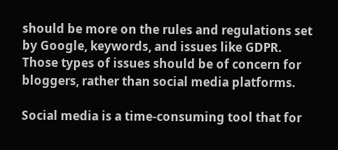should be more on the rules and regulations set by Google, keywords, and issues like GDPR. Those types of issues should be of concern for bloggers, rather than social media platforms.

Social media is a time-consuming tool that for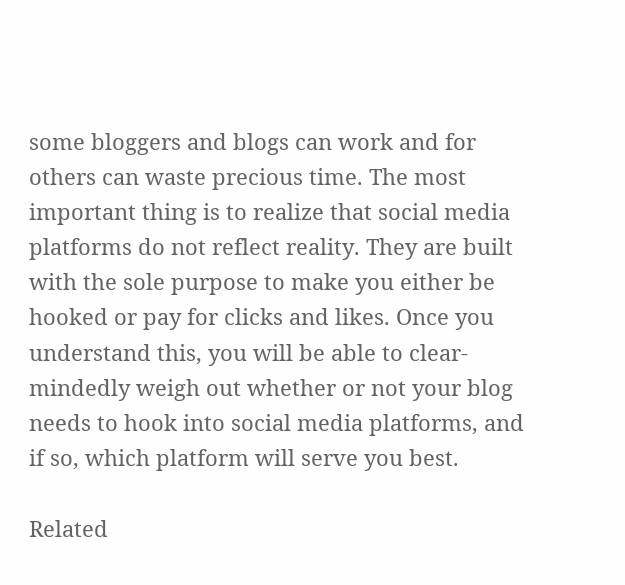some bloggers and blogs can work and for others can waste precious time. The most important thing is to realize that social media platforms do not reflect reality. They are built with the sole purpose to make you either be hooked or pay for clicks and likes. Once you understand this, you will be able to clear-mindedly weigh out whether or not your blog needs to hook into social media platforms, and if so, which platform will serve you best.

Related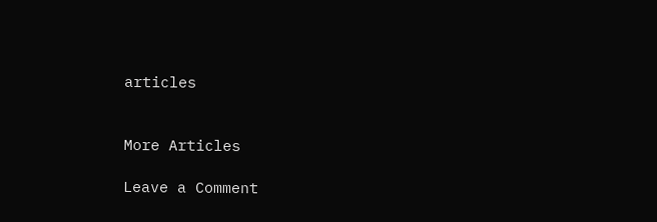articles


More Articles

Leave a Comment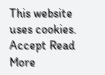This website uses cookies. Accept Read More